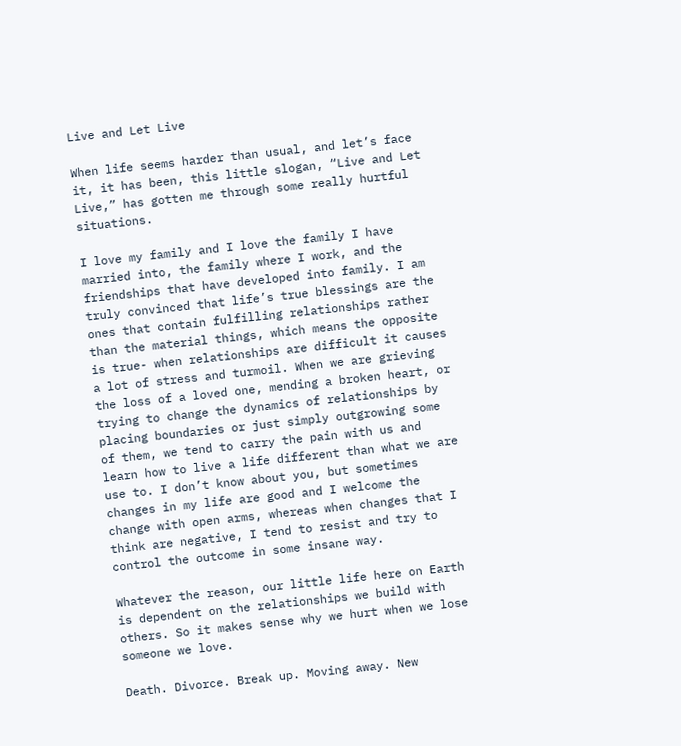Live and Let Live

When life seems harder than usual, and let’s face it, it has been, this little slogan, “Live and Let Live,” has gotten me through some really hurtful situations.

I love my family and I love the family I have married into, the family where I work, and the friendships that have developed into family. I am truly convinced that life’s true blessings are the ones that contain fulfilling relationships rather than the material things, which means the opposite is true- when relationships are difficult it causes a lot of stress and turmoil. When we are grieving the loss of a loved one, mending a broken heart, or trying to change the dynamics of relationships by placing boundaries or just simply outgrowing some of them, we tend to carry the pain with us and learn how to live a life different than what we are use to. I don’t know about you, but sometimes changes in my life are good and I welcome the change with open arms, whereas when changes that I think are negative, I tend to resist and try to control the outcome in some insane way.

Whatever the reason, our little life here on Earth is dependent on the relationships we build with others. So it makes sense why we hurt when we lose someone we love.

Death. Divorce. Break up. Moving away. New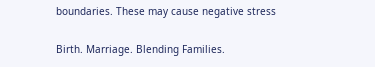boundaries. These may cause negative stress

Birth. Marriage. Blending Families.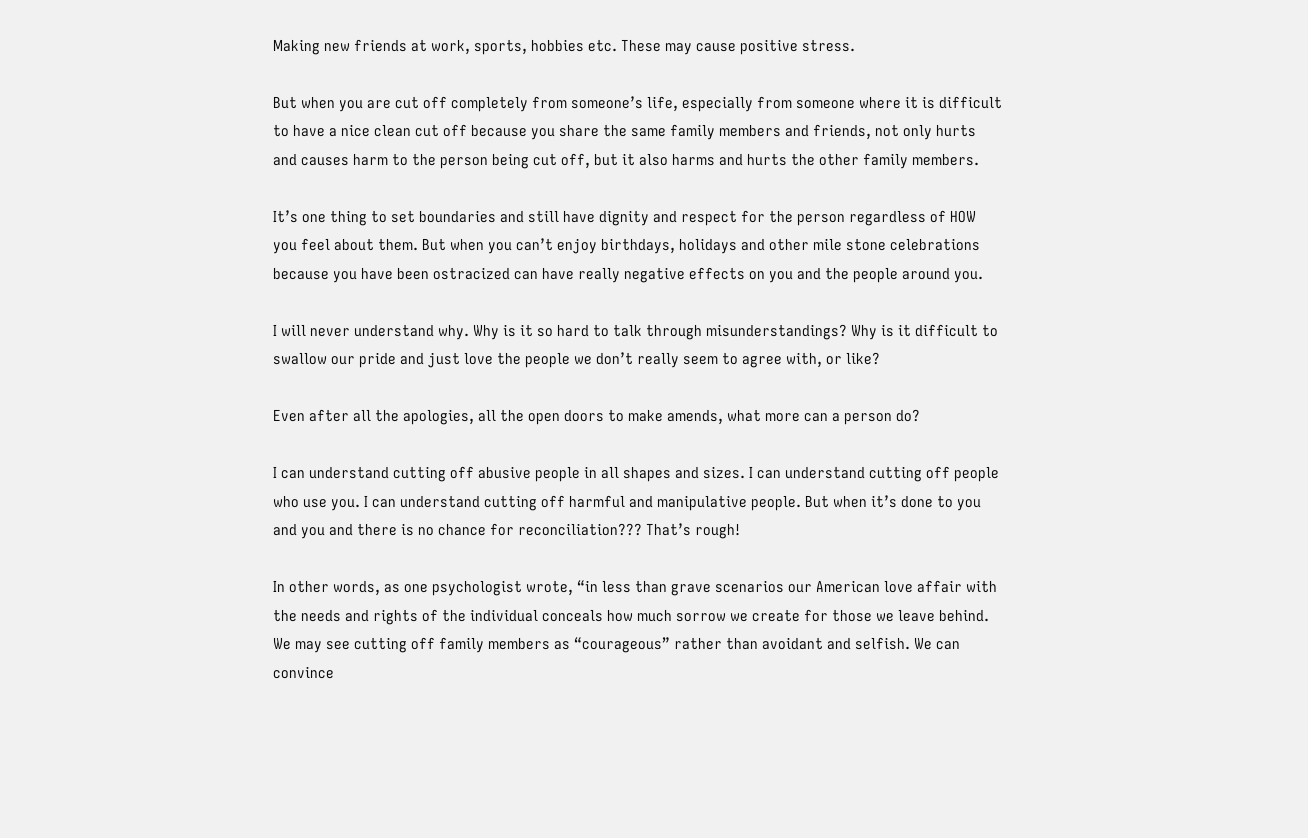Making new friends at work, sports, hobbies etc. These may cause positive stress.

But when you are cut off completely from someone’s life, especially from someone where it is difficult to have a nice clean cut off because you share the same family members and friends, not only hurts and causes harm to the person being cut off, but it also harms and hurts the other family members.

It’s one thing to set boundaries and still have dignity and respect for the person regardless of HOW you feel about them. But when you can’t enjoy birthdays, holidays and other mile stone celebrations because you have been ostracized can have really negative effects on you and the people around you.

I will never understand why. Why is it so hard to talk through misunderstandings? Why is it difficult to swallow our pride and just love the people we don’t really seem to agree with, or like?

Even after all the apologies, all the open doors to make amends, what more can a person do?

I can understand cutting off abusive people in all shapes and sizes. I can understand cutting off people who use you. I can understand cutting off harmful and manipulative people. But when it’s done to you and you and there is no chance for reconciliation??? That’s rough!

In other words, as one psychologist wrote, “in less than grave scenarios our American love affair with the needs and rights of the individual conceals how much sorrow we create for those we leave behind. We may see cutting off family members as “courageous” rather than avoidant and selfish. We can convince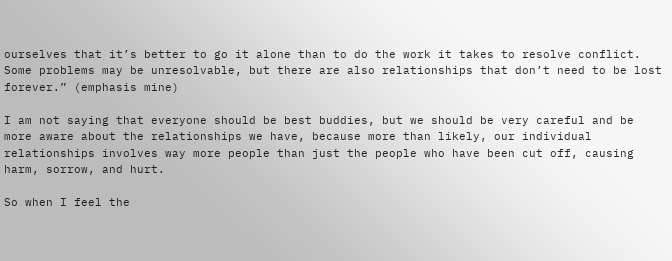ourselves that it’s better to go it alone than to do the work it takes to resolve conflict. Some problems may be unresolvable, but there are also relationships that don’t need to be lost forever.” (emphasis mine)

I am not saying that everyone should be best buddies, but we should be very careful and be more aware about the relationships we have, because more than likely, our individual relationships involves way more people than just the people who have been cut off, causing harm, sorrow, and hurt.

So when I feel the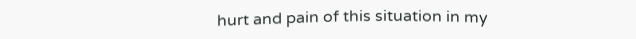hurt and pain of this situation in my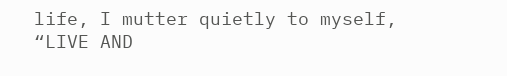life, I mutter quietly to myself, “LIVE AND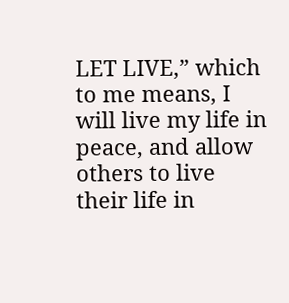LET LIVE,” which to me means, I will live my life in peace, and allow others to live their life in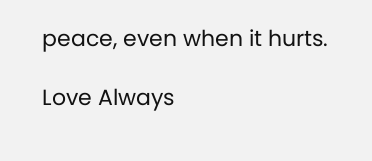peace, even when it hurts.

Love Always